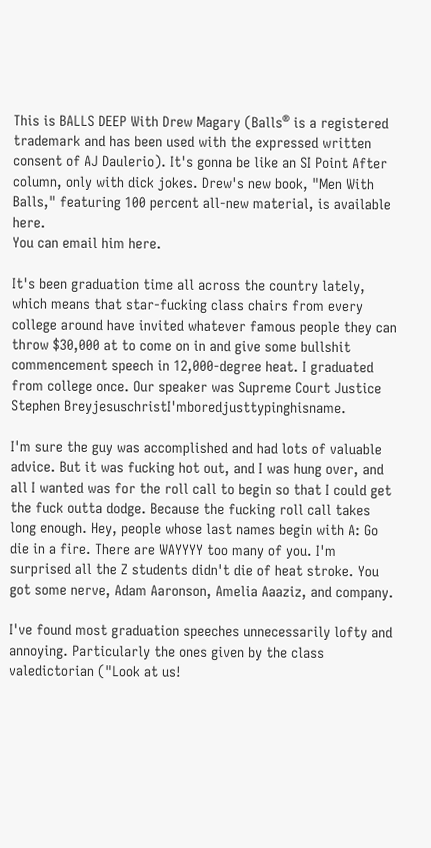This is BALLS DEEP With Drew Magary (Balls® is a registered trademark and has been used with the expressed written consent of AJ Daulerio). It's gonna be like an SI Point After column, only with dick jokes. Drew's new book, "Men With Balls," featuring 100 percent all-new material, is available here.
You can email him here.

It's been graduation time all across the country lately, which means that star-fucking class chairs from every college around have invited whatever famous people they can throw $30,000 at to come on in and give some bullshit commencement speech in 12,000-degree heat. I graduated from college once. Our speaker was Supreme Court Justice Stephen BreyjesuschristI'mboredjusttypinghisname.

I'm sure the guy was accomplished and had lots of valuable advice. But it was fucking hot out, and I was hung over, and all I wanted was for the roll call to begin so that I could get the fuck outta dodge. Because the fucking roll call takes long enough. Hey, people whose last names begin with A: Go die in a fire. There are WAYYYY too many of you. I'm surprised all the Z students didn't die of heat stroke. You got some nerve, Adam Aaronson, Amelia Aaaziz, and company.

I've found most graduation speeches unnecessarily lofty and annoying. Particularly the ones given by the class valedictorian ("Look at us!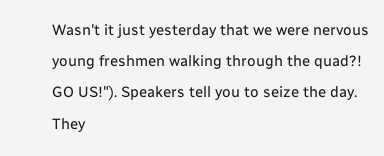Wasn't it just yesterday that we were nervous young freshmen walking through the quad?! GO US!"). Speakers tell you to seize the day. They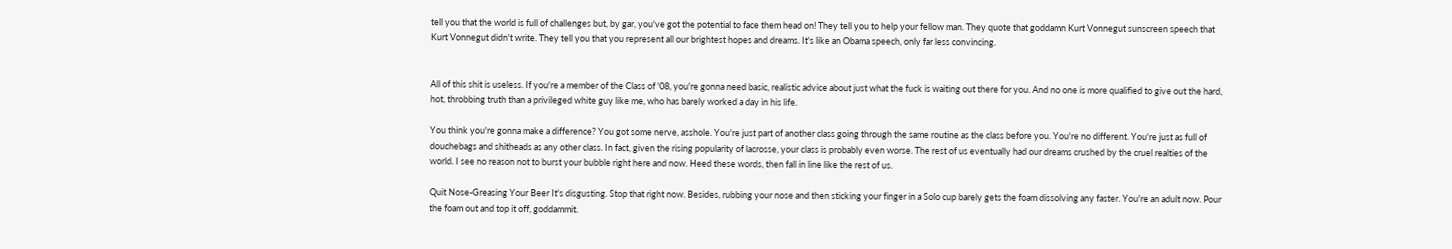tell you that the world is full of challenges but, by gar, you've got the potential to face them head on! They tell you to help your fellow man. They quote that goddamn Kurt Vonnegut sunscreen speech that Kurt Vonnegut didn't write. They tell you that you represent all our brightest hopes and dreams. It's like an Obama speech, only far less convincing.


All of this shit is useless. If you're a member of the Class of '08, you're gonna need basic, realistic advice about just what the fuck is waiting out there for you. And no one is more qualified to give out the hard, hot, throbbing truth than a privileged white guy like me, who has barely worked a day in his life.

You think you're gonna make a difference? You got some nerve, asshole. You're just part of another class going through the same routine as the class before you. You're no different. You're just as full of douchebags and shitheads as any other class. In fact, given the rising popularity of lacrosse, your class is probably even worse. The rest of us eventually had our dreams crushed by the cruel realties of the world. I see no reason not to burst your bubble right here and now. Heed these words, then fall in line like the rest of us.

Quit Nose-Greasing Your Beer It's disgusting. Stop that right now. Besides, rubbing your nose and then sticking your finger in a Solo cup barely gets the foam dissolving any faster. You're an adult now. Pour the foam out and top it off, goddammit.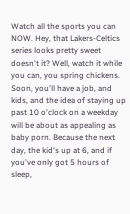Watch all the sports you can NOW. Hey, that Lakers-Celtics series looks pretty sweet doesn't it? Well, watch it while you can, you spring chickens. Soon, you'll have a job, and kids, and the idea of staying up past 10 o'clock on a weekday will be about as appealing as baby porn. Because the next day, the kid's up at 6, and if you've only got 5 hours of sleep,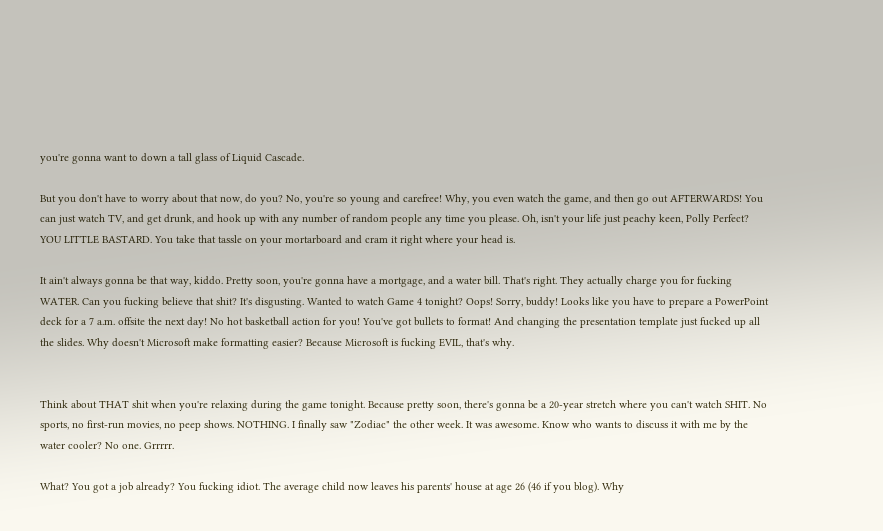you're gonna want to down a tall glass of Liquid Cascade.

But you don't have to worry about that now, do you? No, you're so young and carefree! Why, you even watch the game, and then go out AFTERWARDS! You can just watch TV, and get drunk, and hook up with any number of random people any time you please. Oh, isn't your life just peachy keen, Polly Perfect? YOU LITTLE BASTARD. You take that tassle on your mortarboard and cram it right where your head is.

It ain't always gonna be that way, kiddo. Pretty soon, you're gonna have a mortgage, and a water bill. That's right. They actually charge you for fucking WATER. Can you fucking believe that shit? It's disgusting. Wanted to watch Game 4 tonight? Oops! Sorry, buddy! Looks like you have to prepare a PowerPoint deck for a 7 a.m. offsite the next day! No hot basketball action for you! You've got bullets to format! And changing the presentation template just fucked up all the slides. Why doesn't Microsoft make formatting easier? Because Microsoft is fucking EVIL, that's why.


Think about THAT shit when you're relaxing during the game tonight. Because pretty soon, there's gonna be a 20-year stretch where you can't watch SHIT. No sports, no first-run movies, no peep shows. NOTHING. I finally saw "Zodiac" the other week. It was awesome. Know who wants to discuss it with me by the water cooler? No one. Grrrrr.

What? You got a job already? You fucking idiot. The average child now leaves his parents' house at age 26 (46 if you blog). Why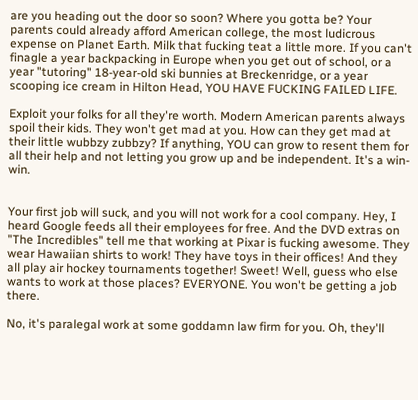are you heading out the door so soon? Where you gotta be? Your parents could already afford American college, the most ludicrous expense on Planet Earth. Milk that fucking teat a little more. If you can't finagle a year backpacking in Europe when you get out of school, or a year "tutoring" 18-year-old ski bunnies at Breckenridge, or a year scooping ice cream in Hilton Head, YOU HAVE FUCKING FAILED LIFE.

Exploit your folks for all they're worth. Modern American parents always spoil their kids. They won't get mad at you. How can they get mad at their little wubbzy zubbzy? If anything, YOU can grow to resent them for all their help and not letting you grow up and be independent. It's a win-win.


Your first job will suck, and you will not work for a cool company. Hey, I heard Google feeds all their employees for free. And the DVD extras on "The Incredibles" tell me that working at Pixar is fucking awesome. They wear Hawaiian shirts to work! They have toys in their offices! And they all play air hockey tournaments together! Sweet! Well, guess who else wants to work at those places? EVERYONE. You won't be getting a job there.

No, it's paralegal work at some goddamn law firm for you. Oh, they'll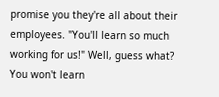promise you they're all about their employees. "You'll learn so much working for us!" Well, guess what? You won't learn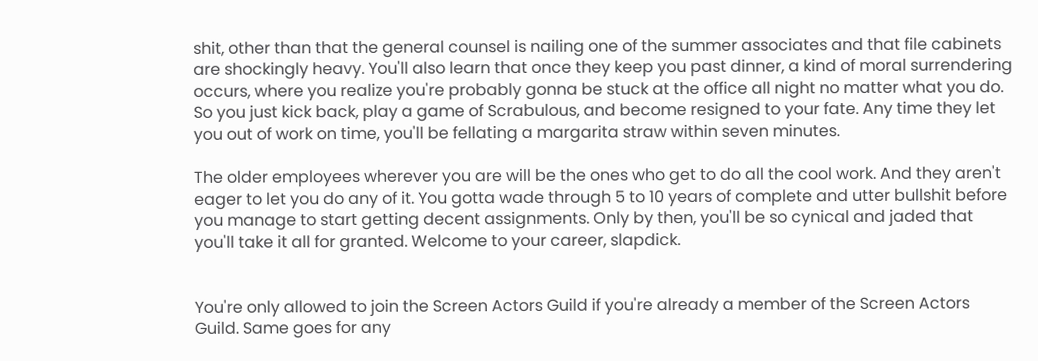shit, other than that the general counsel is nailing one of the summer associates and that file cabinets are shockingly heavy. You'll also learn that once they keep you past dinner, a kind of moral surrendering occurs, where you realize you're probably gonna be stuck at the office all night no matter what you do. So you just kick back, play a game of Scrabulous, and become resigned to your fate. Any time they let you out of work on time, you'll be fellating a margarita straw within seven minutes.

The older employees wherever you are will be the ones who get to do all the cool work. And they aren't eager to let you do any of it. You gotta wade through 5 to 10 years of complete and utter bullshit before you manage to start getting decent assignments. Only by then, you'll be so cynical and jaded that you'll take it all for granted. Welcome to your career, slapdick.


You're only allowed to join the Screen Actors Guild if you're already a member of the Screen Actors Guild. Same goes for any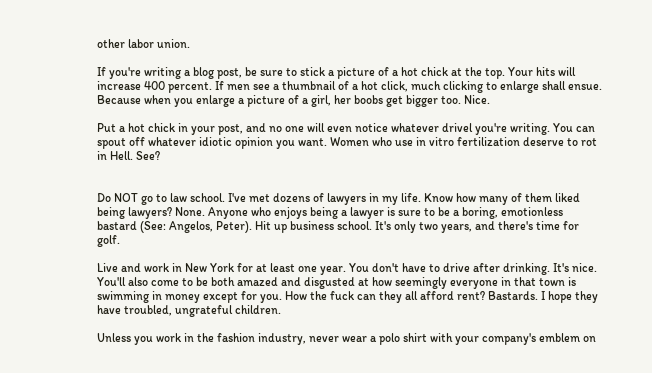other labor union.

If you're writing a blog post, be sure to stick a picture of a hot chick at the top. Your hits will increase 400 percent. If men see a thumbnail of a hot click, much clicking to enlarge shall ensue. Because when you enlarge a picture of a girl, her boobs get bigger too. Nice.

Put a hot chick in your post, and no one will even notice whatever drivel you're writing. You can spout off whatever idiotic opinion you want. Women who use in vitro fertilization deserve to rot in Hell. See?


Do NOT go to law school. I've met dozens of lawyers in my life. Know how many of them liked being lawyers? None. Anyone who enjoys being a lawyer is sure to be a boring, emotionless bastard (See: Angelos, Peter). Hit up business school. It's only two years, and there's time for golf.

Live and work in New York for at least one year. You don't have to drive after drinking. It's nice. You'll also come to be both amazed and disgusted at how seemingly everyone in that town is swimming in money except for you. How the fuck can they all afford rent? Bastards. I hope they have troubled, ungrateful children.

Unless you work in the fashion industry, never wear a polo shirt with your company's emblem on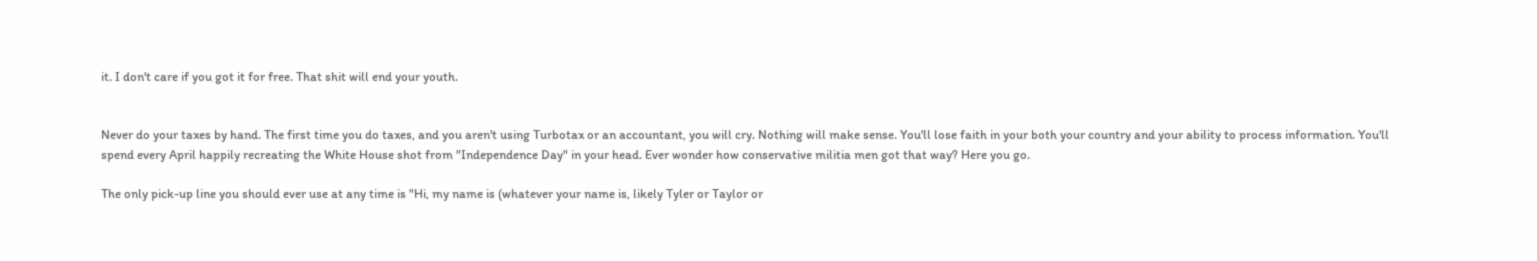it. I don't care if you got it for free. That shit will end your youth.


Never do your taxes by hand. The first time you do taxes, and you aren't using Turbotax or an accountant, you will cry. Nothing will make sense. You'll lose faith in your both your country and your ability to process information. You'll spend every April happily recreating the White House shot from "Independence Day" in your head. Ever wonder how conservative militia men got that way? Here you go.

The only pick-up line you should ever use at any time is "Hi, my name is (whatever your name is, likely Tyler or Taylor or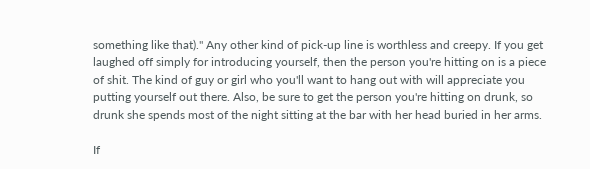something like that)." Any other kind of pick-up line is worthless and creepy. If you get laughed off simply for introducing yourself, then the person you're hitting on is a piece of shit. The kind of guy or girl who you'll want to hang out with will appreciate you putting yourself out there. Also, be sure to get the person you're hitting on drunk, so drunk she spends most of the night sitting at the bar with her head buried in her arms.

If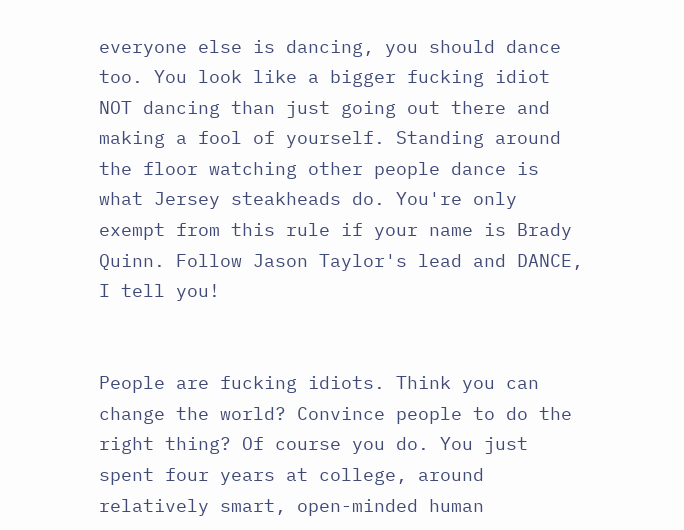everyone else is dancing, you should dance too. You look like a bigger fucking idiot NOT dancing than just going out there and making a fool of yourself. Standing around the floor watching other people dance is what Jersey steakheads do. You're only exempt from this rule if your name is Brady Quinn. Follow Jason Taylor's lead and DANCE, I tell you!


People are fucking idiots. Think you can change the world? Convince people to do the right thing? Of course you do. You just spent four years at college, around relatively smart, open-minded human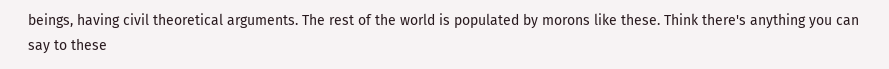beings, having civil theoretical arguments. The rest of the world is populated by morons like these. Think there's anything you can say to these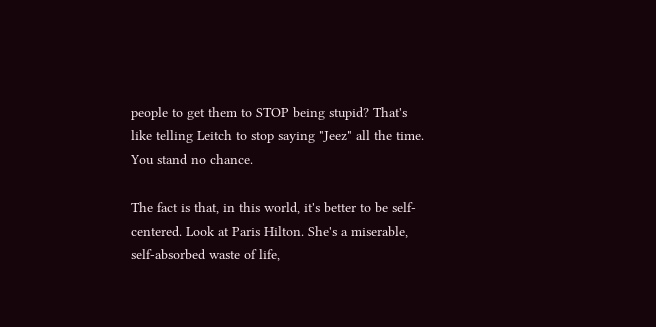people to get them to STOP being stupid? That's like telling Leitch to stop saying "Jeez" all the time. You stand no chance.

The fact is that, in this world, it's better to be self-centered. Look at Paris Hilton. She's a miserable, self-absorbed waste of life,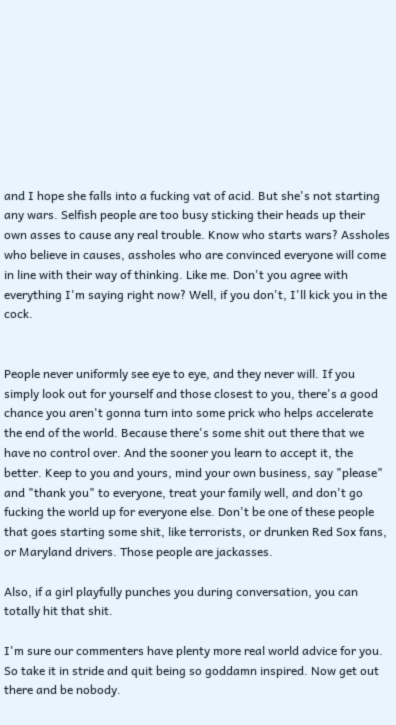and I hope she falls into a fucking vat of acid. But she's not starting any wars. Selfish people are too busy sticking their heads up their own asses to cause any real trouble. Know who starts wars? Assholes who believe in causes, assholes who are convinced everyone will come in line with their way of thinking. Like me. Don't you agree with everything I'm saying right now? Well, if you don't, I'll kick you in the cock.


People never uniformly see eye to eye, and they never will. If you simply look out for yourself and those closest to you, there's a good chance you aren't gonna turn into some prick who helps accelerate the end of the world. Because there's some shit out there that we have no control over. And the sooner you learn to accept it, the better. Keep to you and yours, mind your own business, say "please" and "thank you" to everyone, treat your family well, and don't go fucking the world up for everyone else. Don't be one of these people that goes starting some shit, like terrorists, or drunken Red Sox fans, or Maryland drivers. Those people are jackasses.

Also, if a girl playfully punches you during conversation, you can totally hit that shit.

I'm sure our commenters have plenty more real world advice for you. So take it in stride and quit being so goddamn inspired. Now get out there and be nobody.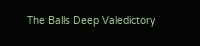The Balls Deep Valedictory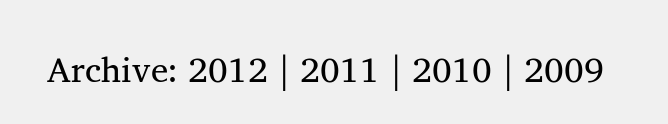Archive: 2012 | 2011 | 2010 | 2009